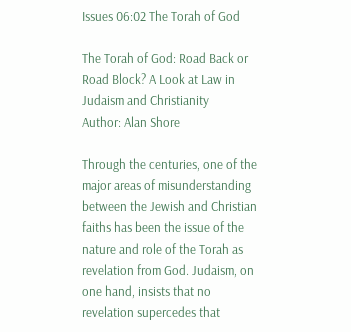Issues 06:02 The Torah of God

The Torah of God: Road Back or Road Block? A Look at Law in Judaism and Christianity
Author: Alan Shore

Through the centuries, one of the major areas of misunderstanding between the Jewish and Christian faiths has been the issue of the nature and role of the Torah as revelation from God. Judaism, on one hand, insists that no revelation supercedes that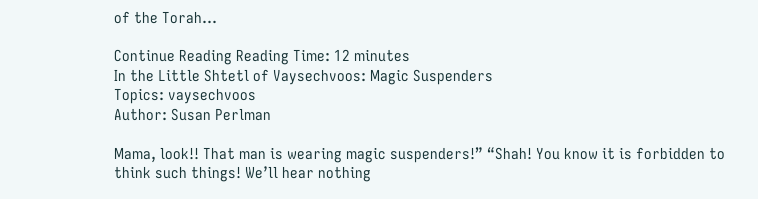of the Torah...

Continue Reading Reading Time: 12 minutes
In the Little Shtetl of Vaysechvoos: Magic Suspenders
Topics: vaysechvoos
Author: Susan Perlman

Mama, look!! That man is wearing magic suspenders!” “Shah! You know it is forbidden to think such things! We’ll hear nothing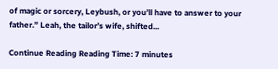of magic or sorcery, Leybush, or you’ll have to answer to your father.” Leah, the tailor’s wife, shifted...

Continue Reading Reading Time: 7 minutes